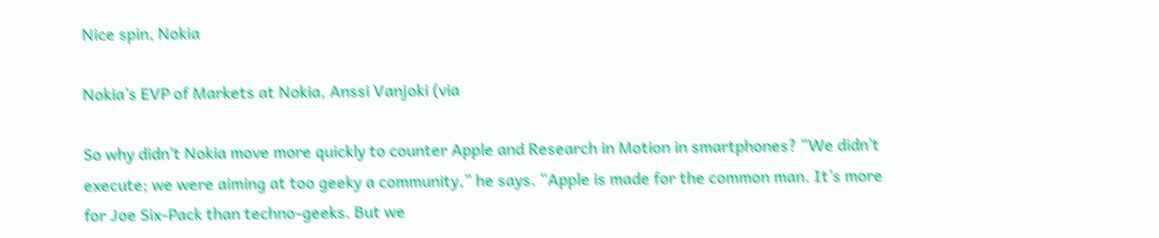Nice spin, Nokia

Nokia’s EVP of Markets at Nokia, Anssi Vanjoki (via

So why didn’t Nokia move more quickly to counter Apple and Research in Motion in smartphones? “We didn’t execute; we were aiming at too geeky a community,” he says. “Apple is made for the common man. It’s more for Joe Six-Pack than techno-geeks. But we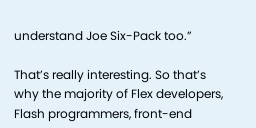understand Joe Six-Pack too.”

That’s really interesting. So that’s why the majority of Flex developers, Flash programmers, front-end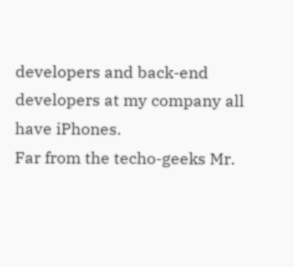developers and back-end developers at my company all have iPhones.
Far from the techo-geeks Mr.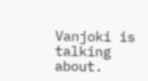Vanjoki is talking about.